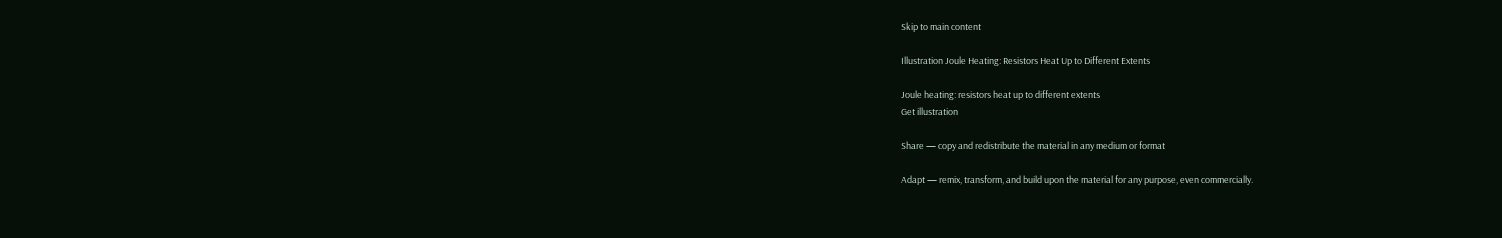Skip to main content

Illustration Joule Heating: Resistors Heat Up to Different Extents

Joule heating: resistors heat up to different extents
Get illustration

Share — copy and redistribute the material in any medium or format

Adapt — remix, transform, and build upon the material for any purpose, even commercially.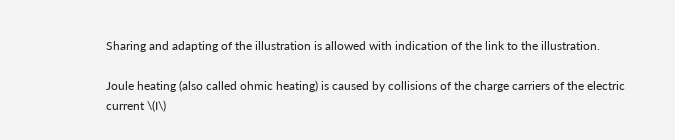Sharing and adapting of the illustration is allowed with indication of the link to the illustration.

Joule heating (also called ohmic heating) is caused by collisions of the charge carriers of the electric current \(I\)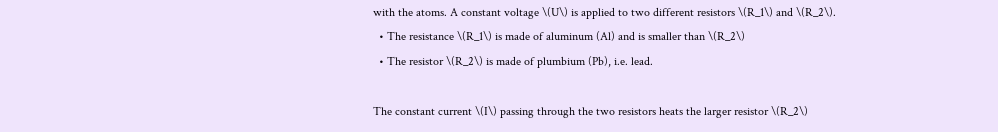with the atoms. A constant voltage \(U\) is applied to two different resistors \(R_1\) and \(R_2\).
  • The resistance \(R_1\) is made of aluminum (Al) and is smaller than \(R_2\)
  • The resistor \(R_2\) is made of plumbium (Pb), i.e. lead.

The constant current \(I\) passing through the two resistors heats the larger resistor \(R_2\)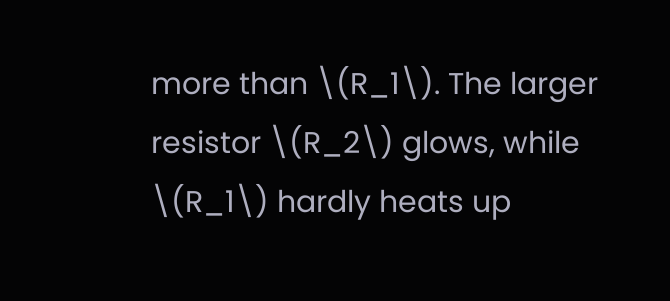more than \(R_1\). The larger resistor \(R_2\) glows, while \(R_1\) hardly heats up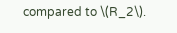compared to \(R_2\).